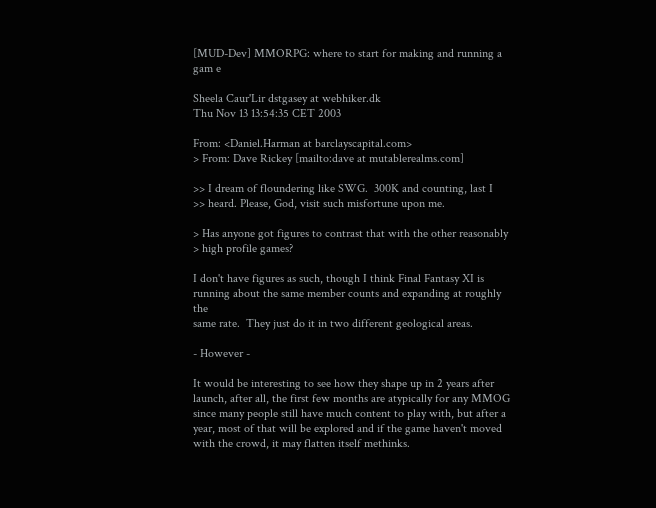[MUD-Dev] MMORPG: where to start for making and running a gam e

Sheela Caur'Lir dstgasey at webhiker.dk
Thu Nov 13 13:54:35 CET 2003

From: <Daniel.Harman at barclayscapital.com>
> From: Dave Rickey [mailto:dave at mutablerealms.com]

>> I dream of floundering like SWG.  300K and counting, last I
>> heard. Please, God, visit such misfortune upon me.

> Has anyone got figures to contrast that with the other reasonably
> high profile games?

I don't have figures as such, though I think Final Fantasy XI is
running about the same member counts and expanding at roughly the
same rate.  They just do it in two different geological areas.

- However -

It would be interesting to see how they shape up in 2 years after
launch, after all, the first few months are atypically for any MMOG
since many people still have much content to play with, but after a
year, most of that will be explored and if the game haven't moved
with the crowd, it may flatten itself methinks.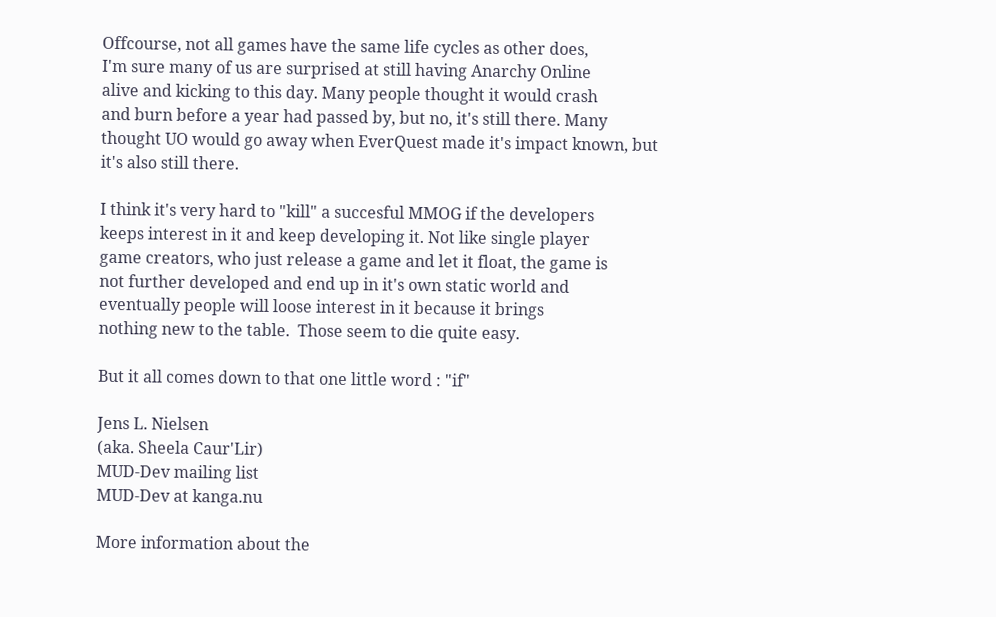Offcourse, not all games have the same life cycles as other does,
I'm sure many of us are surprised at still having Anarchy Online
alive and kicking to this day. Many people thought it would crash
and burn before a year had passed by, but no, it's still there. Many
thought UO would go away when EverQuest made it's impact known, but
it's also still there.

I think it's very hard to "kill" a succesful MMOG if the developers
keeps interest in it and keep developing it. Not like single player
game creators, who just release a game and let it float, the game is
not further developed and end up in it's own static world and
eventually people will loose interest in it because it brings
nothing new to the table.  Those seem to die quite easy.

But it all comes down to that one little word : "if"

Jens L. Nielsen
(aka. Sheela Caur'Lir)
MUD-Dev mailing list
MUD-Dev at kanga.nu

More information about the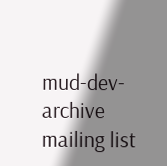mud-dev-archive mailing list